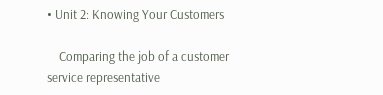• Unit 2: Knowing Your Customers

    Comparing the job of a customer service representative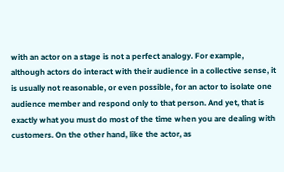with an actor on a stage is not a perfect analogy. For example, although actors do interact with their audience in a collective sense, it is usually not reasonable, or even possible, for an actor to isolate one audience member and respond only to that person. And yet, that is exactly what you must do most of the time when you are dealing with customers. On the other hand, like the actor, as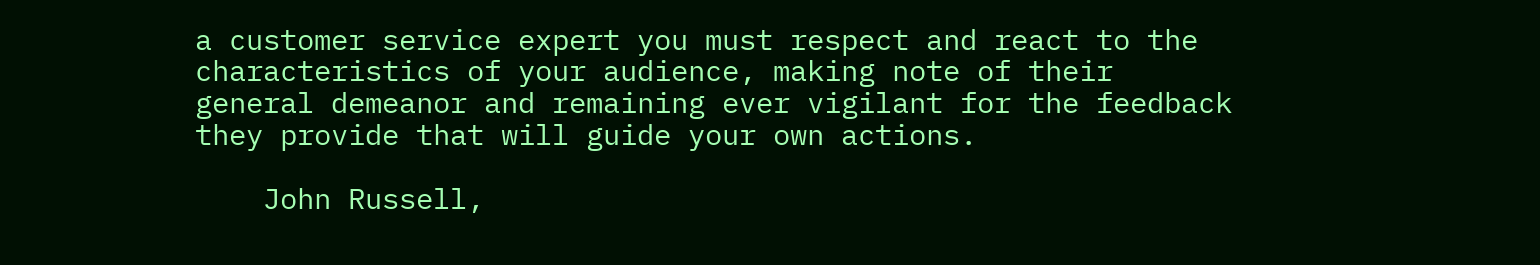a customer service expert you must respect and react to the characteristics of your audience, making note of their general demeanor and remaining ever vigilant for the feedback they provide that will guide your own actions.

    John Russell,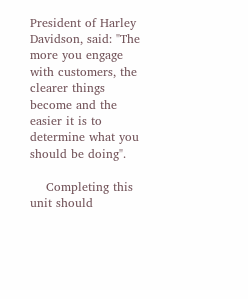President of Harley Davidson, said: "The more you engage with customers, the clearer things become and the easier it is to determine what you should be doing".

    Completing this unit should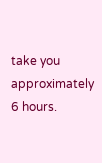take you approximately 6 hours.